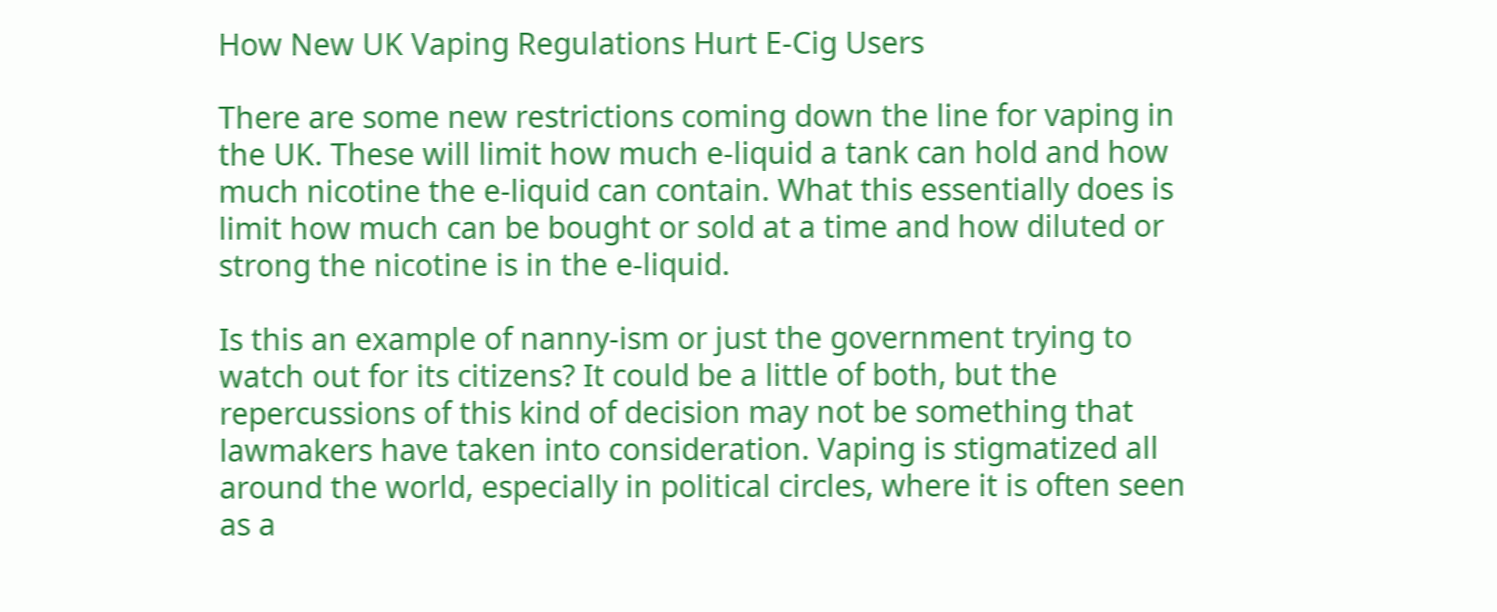How New UK Vaping Regulations Hurt E-Cig Users

There are some new restrictions coming down the line for vaping in the UK. These will limit how much e-liquid a tank can hold and how much nicotine the e-liquid can contain. What this essentially does is limit how much can be bought or sold at a time and how diluted or strong the nicotine is in the e-liquid.

Is this an example of nanny-ism or just the government trying to watch out for its citizens? It could be a little of both, but the repercussions of this kind of decision may not be something that lawmakers have taken into consideration. Vaping is stigmatized all around the world, especially in political circles, where it is often seen as a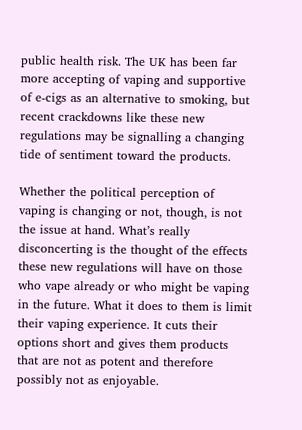public health risk. The UK has been far more accepting of vaping and supportive of e-cigs as an alternative to smoking, but recent crackdowns like these new regulations may be signalling a changing tide of sentiment toward the products.

Whether the political perception of vaping is changing or not, though, is not the issue at hand. What’s really disconcerting is the thought of the effects these new regulations will have on those who vape already or who might be vaping in the future. What it does to them is limit their vaping experience. It cuts their options short and gives them products that are not as potent and therefore possibly not as enjoyable.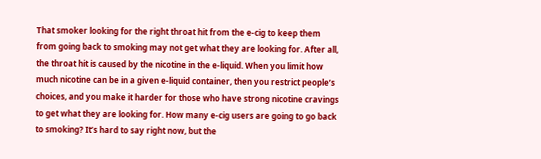That smoker looking for the right throat hit from the e-cig to keep them from going back to smoking may not get what they are looking for. After all, the throat hit is caused by the nicotine in the e-liquid. When you limit how much nicotine can be in a given e-liquid container, then you restrict people’s choices, and you make it harder for those who have strong nicotine cravings to get what they are looking for. How many e-cig users are going to go back to smoking? It’s hard to say right now, but the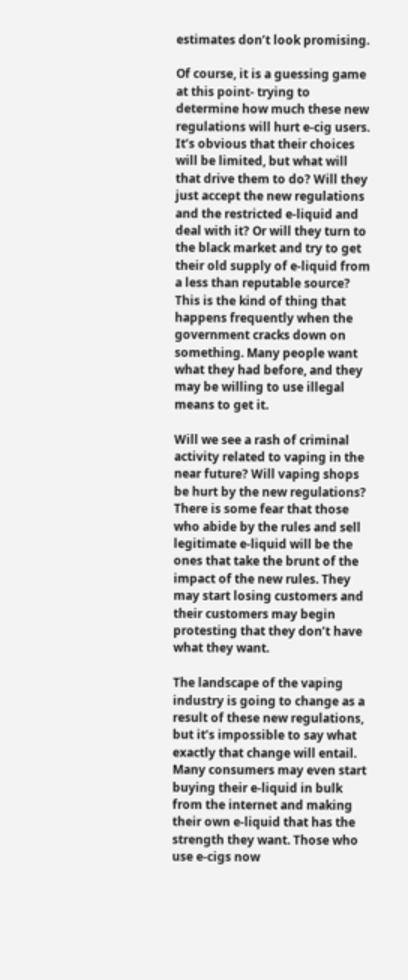estimates don’t look promising.

Of course, it is a guessing game at this point- trying to determine how much these new regulations will hurt e-cig users. It’s obvious that their choices will be limited, but what will that drive them to do? Will they just accept the new regulations and the restricted e-liquid and deal with it? Or will they turn to the black market and try to get their old supply of e-liquid from a less than reputable source? This is the kind of thing that happens frequently when the government cracks down on something. Many people want what they had before, and they may be willing to use illegal means to get it.

Will we see a rash of criminal activity related to vaping in the near future? Will vaping shops be hurt by the new regulations? There is some fear that those who abide by the rules and sell legitimate e-liquid will be the ones that take the brunt of the impact of the new rules. They may start losing customers and their customers may begin protesting that they don’t have what they want.

The landscape of the vaping industry is going to change as a result of these new regulations, but it’s impossible to say what exactly that change will entail. Many consumers may even start buying their e-liquid in bulk from the internet and making their own e-liquid that has the strength they want. Those who use e-cigs now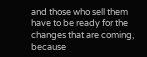and those who sell them have to be ready for the changes that are coming, because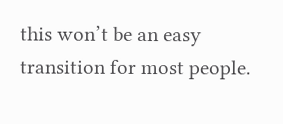this won’t be an easy transition for most people.